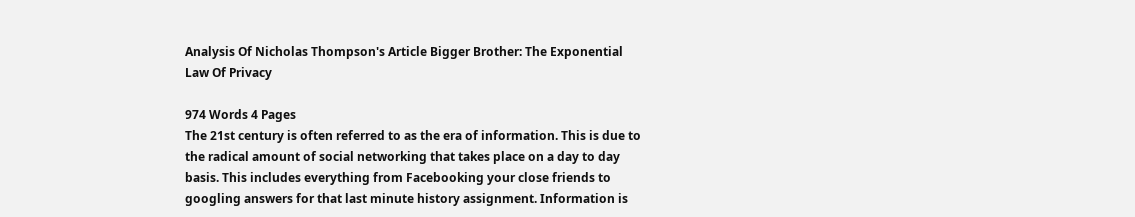Analysis Of Nicholas Thompson's Article Bigger Brother: The Exponential Law Of Privacy

974 Words 4 Pages
The 21st century is often referred to as the era of information. This is due to the radical amount of social networking that takes place on a day to day basis. This includes everything from Facebooking your close friends to googling answers for that last minute history assignment. Information is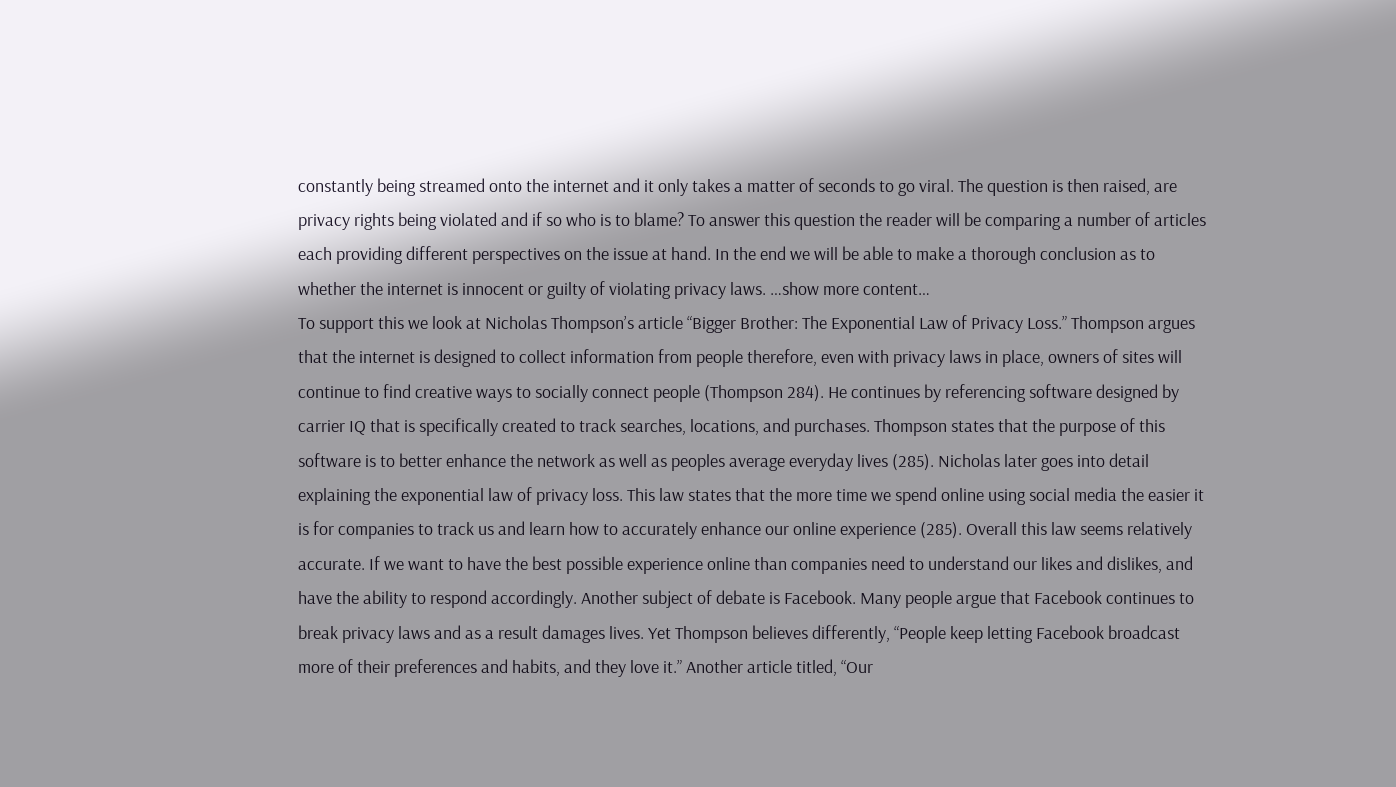constantly being streamed onto the internet and it only takes a matter of seconds to go viral. The question is then raised, are privacy rights being violated and if so who is to blame? To answer this question the reader will be comparing a number of articles each providing different perspectives on the issue at hand. In the end we will be able to make a thorough conclusion as to whether the internet is innocent or guilty of violating privacy laws. …show more content…
To support this we look at Nicholas Thompson’s article “Bigger Brother: The Exponential Law of Privacy Loss.” Thompson argues that the internet is designed to collect information from people therefore, even with privacy laws in place, owners of sites will continue to find creative ways to socially connect people (Thompson 284). He continues by referencing software designed by carrier IQ that is specifically created to track searches, locations, and purchases. Thompson states that the purpose of this software is to better enhance the network as well as peoples average everyday lives (285). Nicholas later goes into detail explaining the exponential law of privacy loss. This law states that the more time we spend online using social media the easier it is for companies to track us and learn how to accurately enhance our online experience (285). Overall this law seems relatively accurate. If we want to have the best possible experience online than companies need to understand our likes and dislikes, and have the ability to respond accordingly. Another subject of debate is Facebook. Many people argue that Facebook continues to break privacy laws and as a result damages lives. Yet Thompson believes differently, “People keep letting Facebook broadcast more of their preferences and habits, and they love it.” Another article titled, “Our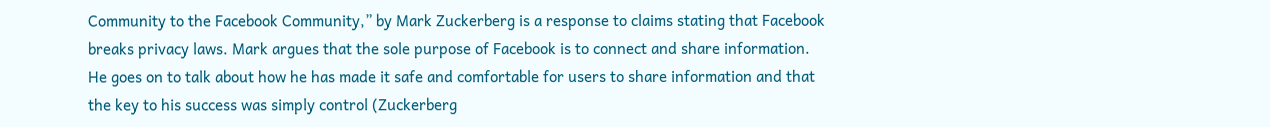Community to the Facebook Community,” by Mark Zuckerberg is a response to claims stating that Facebook breaks privacy laws. Mark argues that the sole purpose of Facebook is to connect and share information. He goes on to talk about how he has made it safe and comfortable for users to share information and that the key to his success was simply control (Zuckerberg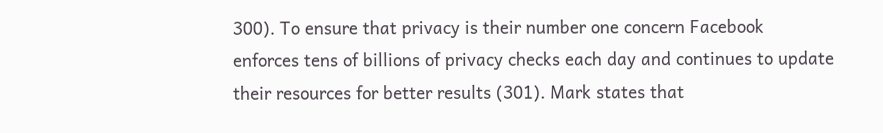300). To ensure that privacy is their number one concern Facebook enforces tens of billions of privacy checks each day and continues to update their resources for better results (301). Mark states that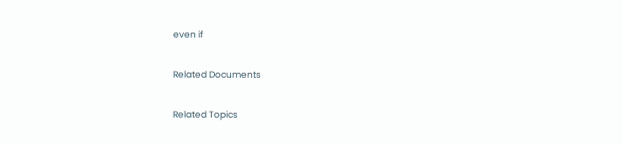even if

Related Documents

Related Topics